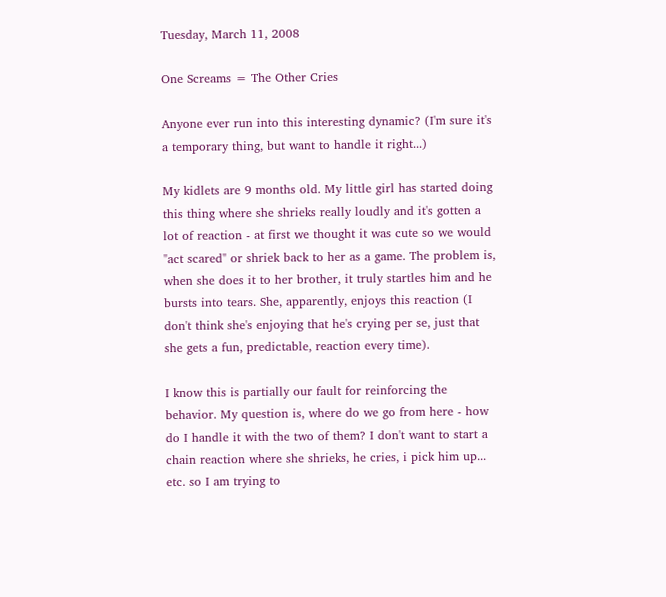Tuesday, March 11, 2008

One Screams = The Other Cries

Anyone ever run into this interesting dynamic? (I'm sure it's a temporary thing, but want to handle it right...)

My kidlets are 9 months old. My little girl has started doing this thing where she shrieks really loudly and it's gotten a lot of reaction - at first we thought it was cute so we would "act scared" or shriek back to her as a game. The problem is, when she does it to her brother, it truly startles him and he bursts into tears. She, apparently, enjoys this reaction (I don't think she's enjoying that he's crying per se, just that she gets a fun, predictable, reaction every time).

I know this is partially our fault for reinforcing the behavior. My question is, where do we go from here - how do I handle it with the two of them? I don't want to start a chain reaction where she shrieks, he cries, i pick him up... etc. so I am trying to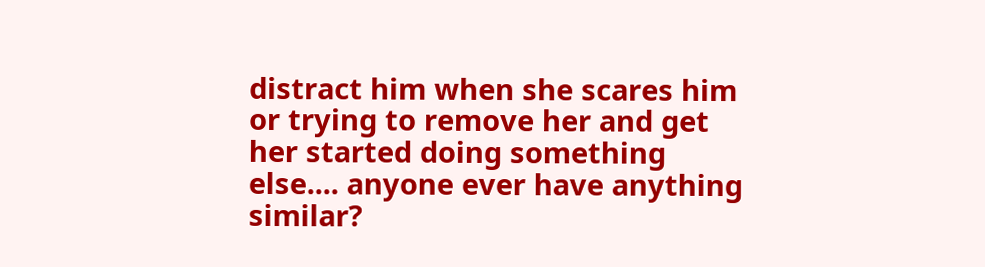distract him when she scares him or trying to remove her and get her started doing something else.... anyone ever have anything similar?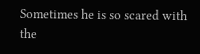Sometimes he is so scared with the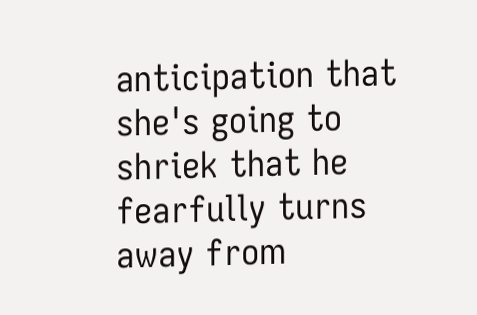anticipation that she's going to shriek that he fearfully turns away from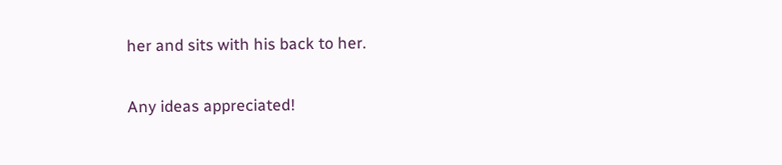her and sits with his back to her.

Any ideas appreciated!